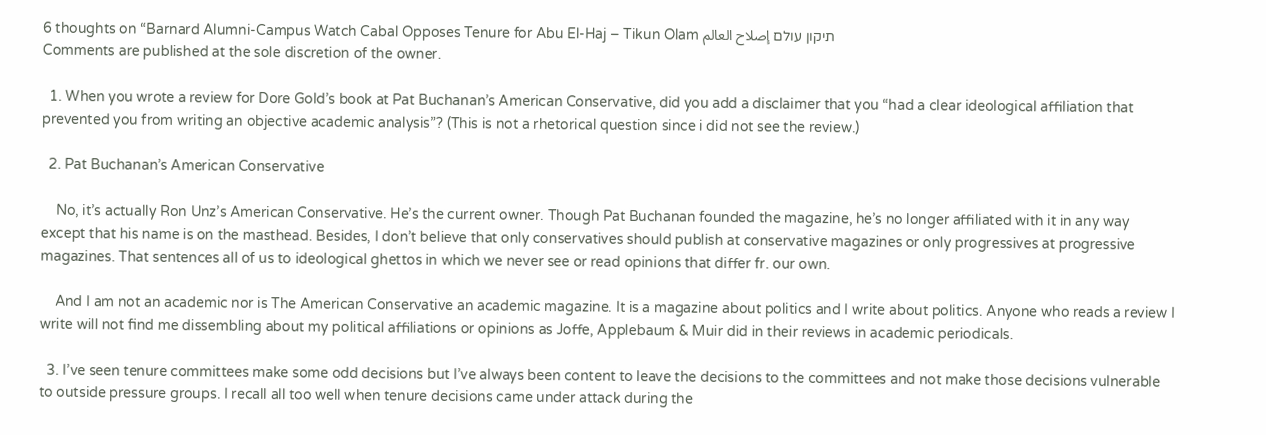6 thoughts on “Barnard Alumni-Campus Watch Cabal Opposes Tenure for Abu El-Haj – Tikun Olam תיקון עולם إصلاح العالم
Comments are published at the sole discretion of the owner.

  1. When you wrote a review for Dore Gold’s book at Pat Buchanan’s American Conservative, did you add a disclaimer that you “had a clear ideological affiliation that prevented you from writing an objective academic analysis”? (This is not a rhetorical question since i did not see the review.)

  2. Pat Buchanan’s American Conservative

    No, it’s actually Ron Unz’s American Conservative. He’s the current owner. Though Pat Buchanan founded the magazine, he’s no longer affiliated with it in any way except that his name is on the masthead. Besides, I don’t believe that only conservatives should publish at conservative magazines or only progressives at progressive magazines. That sentences all of us to ideological ghettos in which we never see or read opinions that differ fr. our own.

    And I am not an academic nor is The American Conservative an academic magazine. It is a magazine about politics and I write about politics. Anyone who reads a review I write will not find me dissembling about my political affiliations or opinions as Joffe, Applebaum & Muir did in their reviews in academic periodicals.

  3. I’ve seen tenure committees make some odd decisions but I’ve always been content to leave the decisions to the committees and not make those decisions vulnerable to outside pressure groups. I recall all too well when tenure decisions came under attack during the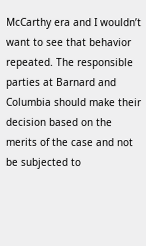McCarthy era and I wouldn’t want to see that behavior repeated. The responsible parties at Barnard and Columbia should make their decision based on the merits of the case and not be subjected to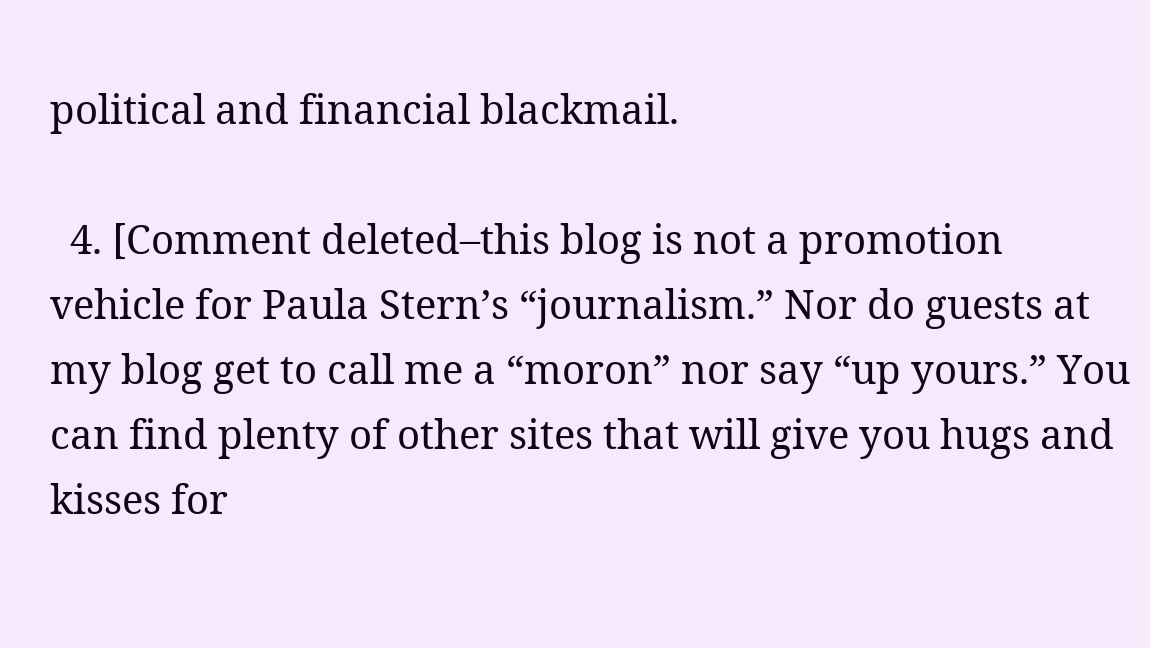political and financial blackmail.

  4. [Comment deleted–this blog is not a promotion vehicle for Paula Stern’s “journalism.” Nor do guests at my blog get to call me a “moron” nor say “up yours.” You can find plenty of other sites that will give you hugs and kisses for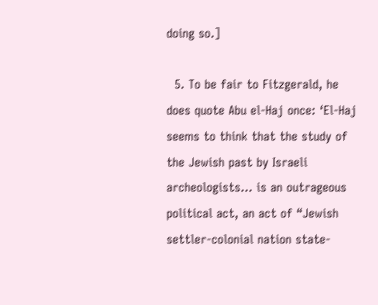doing so.]

  5. To be fair to Fitzgerald, he does quote Abu el-Haj once: ‘El-Haj seems to think that the study of the Jewish past by Israeli archeologists… is an outrageous political act, an act of “Jewish settler-colonial nation state-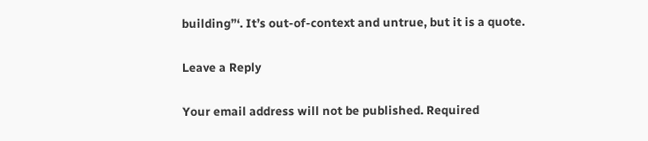building”‘. It’s out-of-context and untrue, but it is a quote.

Leave a Reply

Your email address will not be published. Required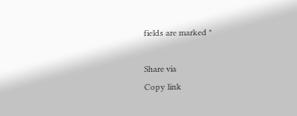fields are marked *

Share via
Copy link